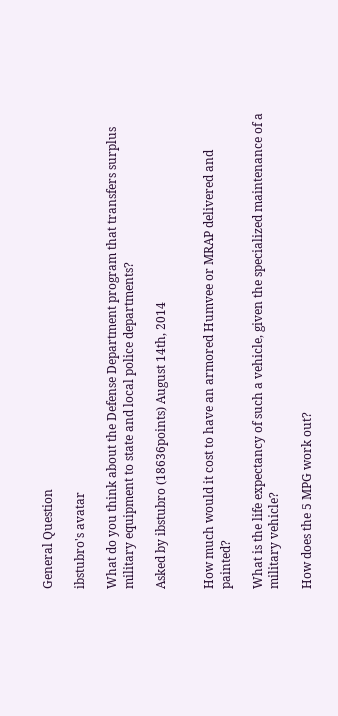General Question

ibstubro's avatar

What do you think about the Defense Department program that transfers surplus military equipment to state and local police departments?

Asked by ibstubro (18636points) August 14th, 2014


How much would it cost to have an armored Humvee or MRAP delivered and painted?

What is the life expectancy of such a vehicle, given the specialized maintenance of a military vehicle?

How does the 5 MPG work out?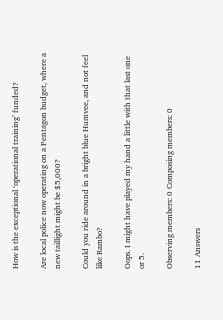How is the exceptional ‘operational training’ funded?

Are local police now operating on a Pentagon budget, where a new taillight might be $5,000?

Could you ride around in a bright blue Humvee, and not feel like Rambo?

Oops. I might have played my hand a little with that last one or 5.

Observing members: 0 Composing members: 0

11 Answers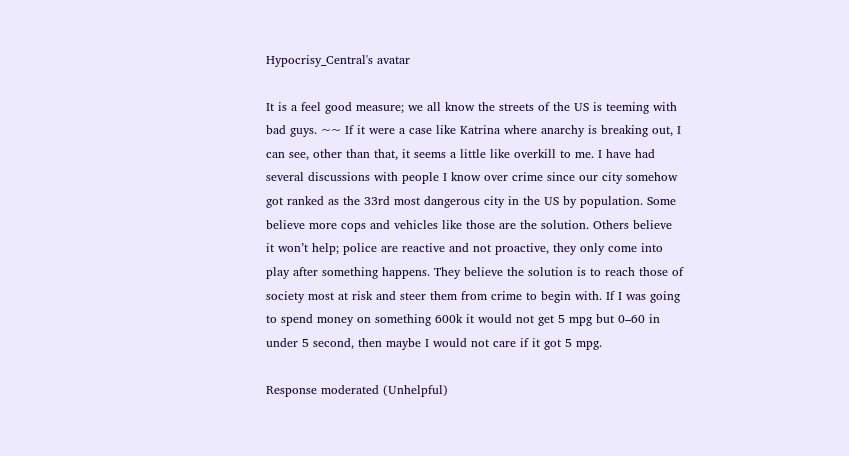Hypocrisy_Central's avatar

It is a feel good measure; we all know the streets of the US is teeming with bad guys. ~~ If it were a case like Katrina where anarchy is breaking out, I can see, other than that, it seems a little like overkill to me. I have had several discussions with people I know over crime since our city somehow got ranked as the 33rd most dangerous city in the US by population. Some believe more cops and vehicles like those are the solution. Others believe it won’t help; police are reactive and not proactive, they only come into play after something happens. They believe the solution is to reach those of society most at risk and steer them from crime to begin with. If I was going to spend money on something 600k it would not get 5 mpg but 0–60 in under 5 second, then maybe I would not care if it got 5 mpg.

Response moderated (Unhelpful)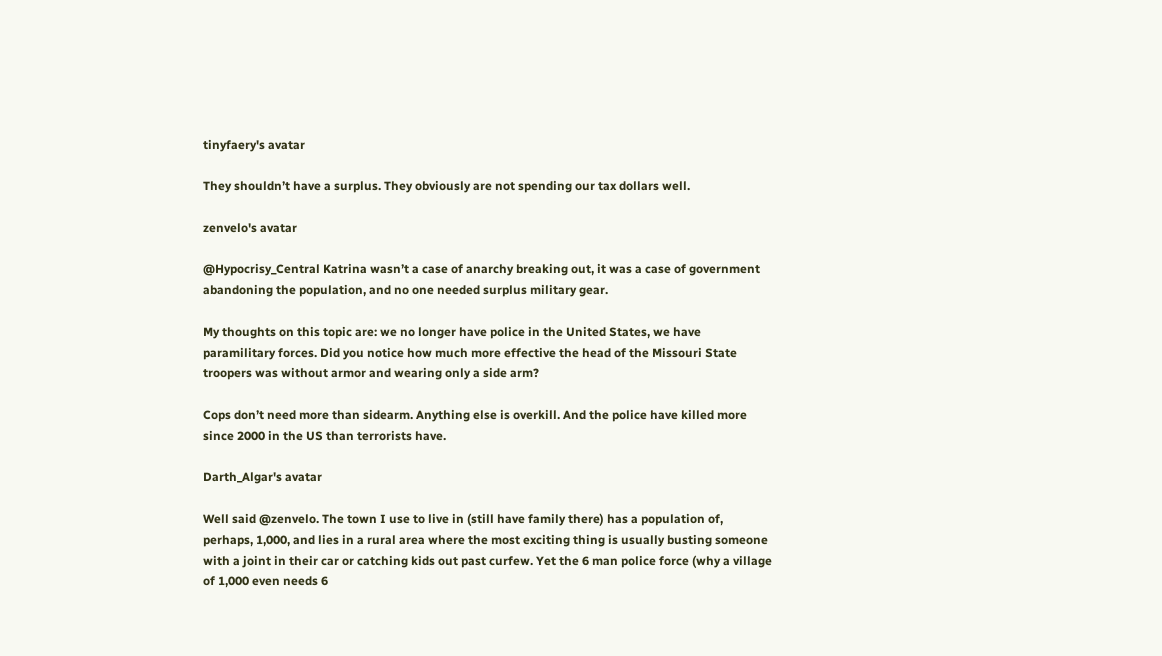tinyfaery's avatar

They shouldn’t have a surplus. They obviously are not spending our tax dollars well.

zenvelo's avatar

@Hypocrisy_Central Katrina wasn’t a case of anarchy breaking out, it was a case of government abandoning the population, and no one needed surplus military gear.

My thoughts on this topic are: we no longer have police in the United States, we have paramilitary forces. Did you notice how much more effective the head of the Missouri State troopers was without armor and wearing only a side arm?

Cops don’t need more than sidearm. Anything else is overkill. And the police have killed more since 2000 in the US than terrorists have.

Darth_Algar's avatar

Well said @zenvelo. The town I use to live in (still have family there) has a population of, perhaps, 1,000, and lies in a rural area where the most exciting thing is usually busting someone with a joint in their car or catching kids out past curfew. Yet the 6 man police force (why a village of 1,000 even needs 6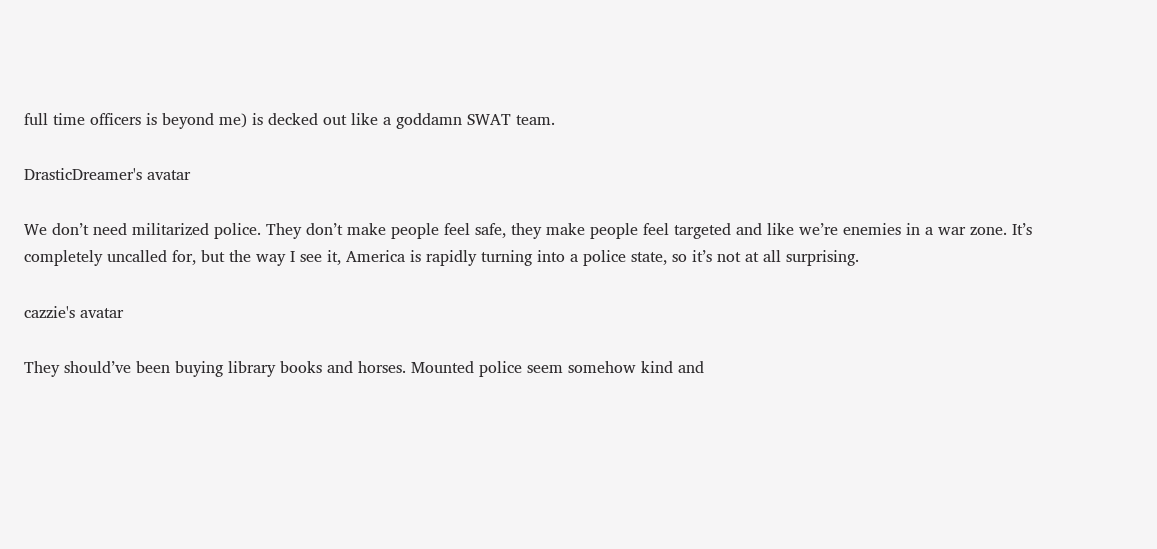full time officers is beyond me) is decked out like a goddamn SWAT team.

DrasticDreamer's avatar

We don’t need militarized police. They don’t make people feel safe, they make people feel targeted and like we’re enemies in a war zone. It’s completely uncalled for, but the way I see it, America is rapidly turning into a police state, so it’s not at all surprising.

cazzie's avatar

They should’ve been buying library books and horses. Mounted police seem somehow kind and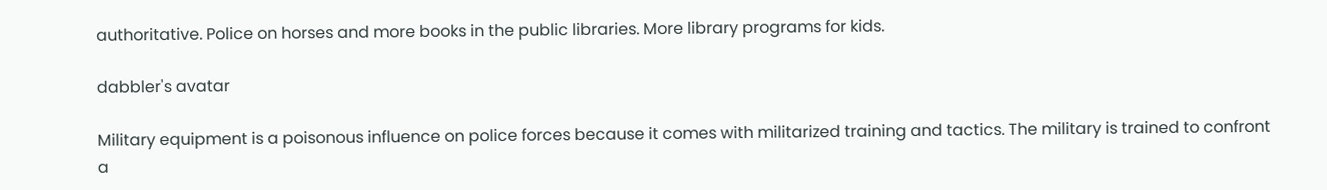authoritative. Police on horses and more books in the public libraries. More library programs for kids.

dabbler's avatar

Military equipment is a poisonous influence on police forces because it comes with militarized training and tactics. The military is trained to confront a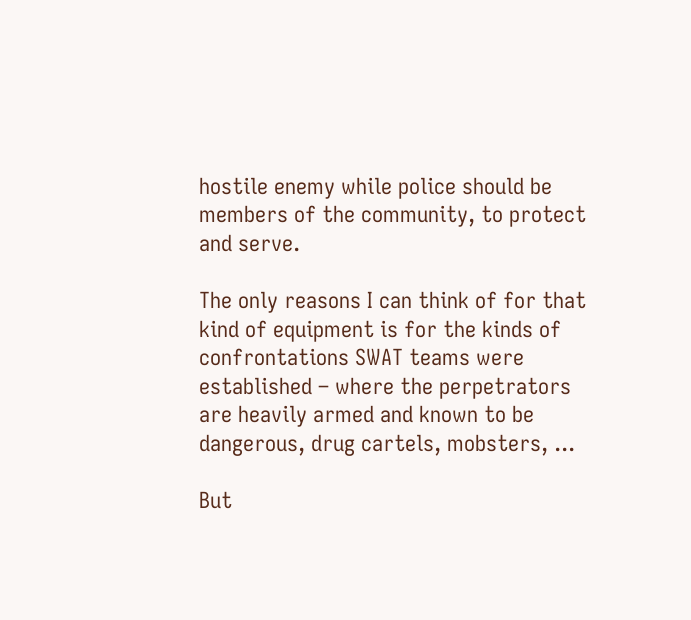hostile enemy while police should be members of the community, to protect and serve.

The only reasons I can think of for that kind of equipment is for the kinds of confrontations SWAT teams were established – where the perpetrators are heavily armed and known to be dangerous, drug cartels, mobsters, ...

But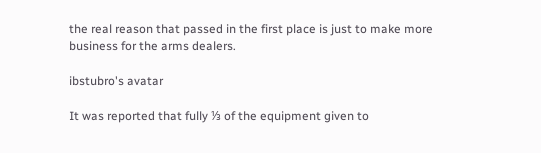the real reason that passed in the first place is just to make more business for the arms dealers.

ibstubro's avatar

It was reported that fully ⅓ of the equipment given to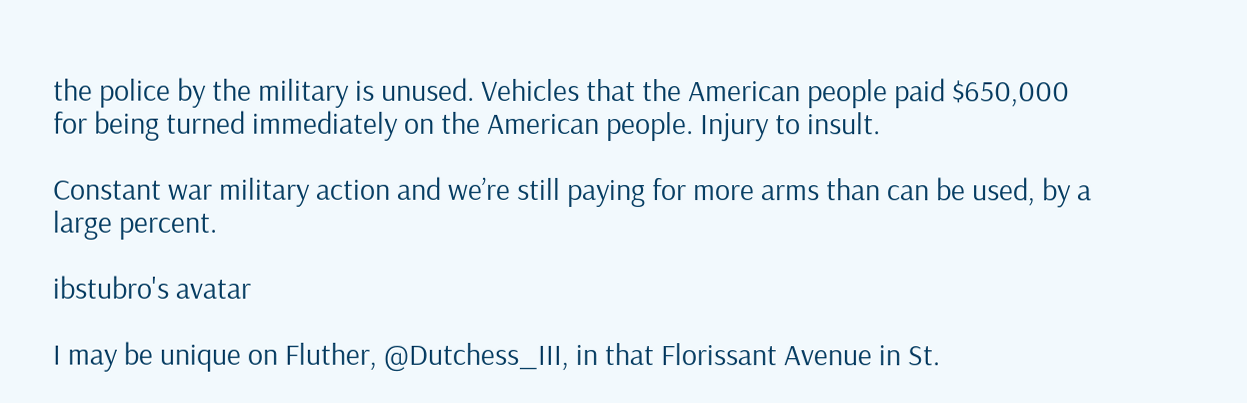the police by the military is unused. Vehicles that the American people paid $650,000 for being turned immediately on the American people. Injury to insult.

Constant war military action and we’re still paying for more arms than can be used, by a large percent.

ibstubro's avatar

I may be unique on Fluther, @Dutchess_III, in that Florissant Avenue in St.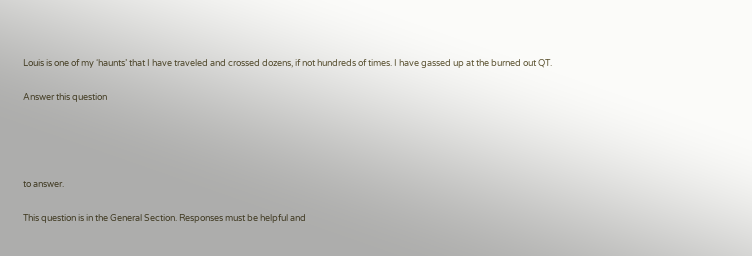Louis is one of my ‘haunts’ that I have traveled and crossed dozens, if not hundreds of times. I have gassed up at the burned out QT.

Answer this question




to answer.

This question is in the General Section. Responses must be helpful and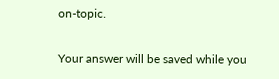on-topic.

Your answer will be saved while you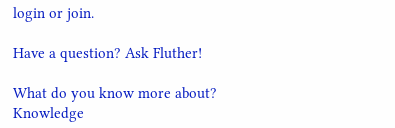login or join.

Have a question? Ask Fluther!

What do you know more about?
Knowledge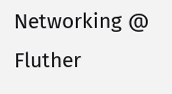Networking @ Fluther